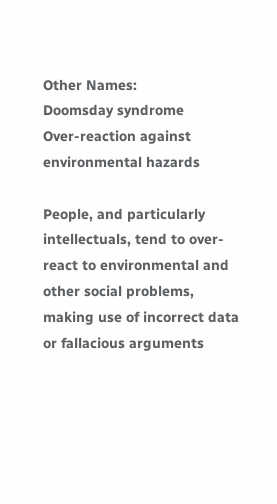Other Names:
Doomsday syndrome
Over-reaction against environmental hazards

People, and particularly intellectuals, tend to over-react to environmental and other social problems, making use of incorrect data or fallacious arguments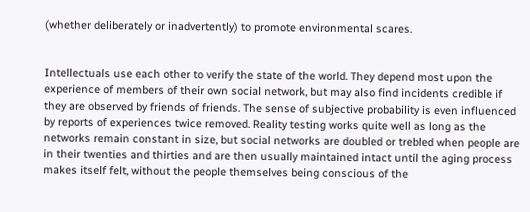(whether deliberately or inadvertently) to promote environmental scares.


Intellectuals use each other to verify the state of the world. They depend most upon the experience of members of their own social network, but may also find incidents credible if they are observed by friends of friends. The sense of subjective probability is even influenced by reports of experiences twice removed. Reality testing works quite well as long as the networks remain constant in size, but social networks are doubled or trebled when people are in their twenties and thirties and are then usually maintained intact until the aging process makes itself felt, without the people themselves being conscious of the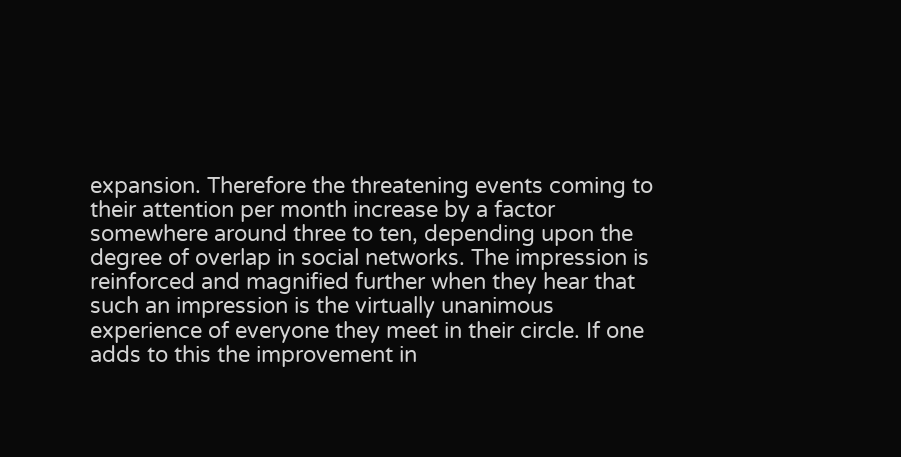expansion. Therefore the threatening events coming to their attention per month increase by a factor somewhere around three to ten, depending upon the degree of overlap in social networks. The impression is reinforced and magnified further when they hear that such an impression is the virtually unanimous experience of everyone they meet in their circle. If one adds to this the improvement in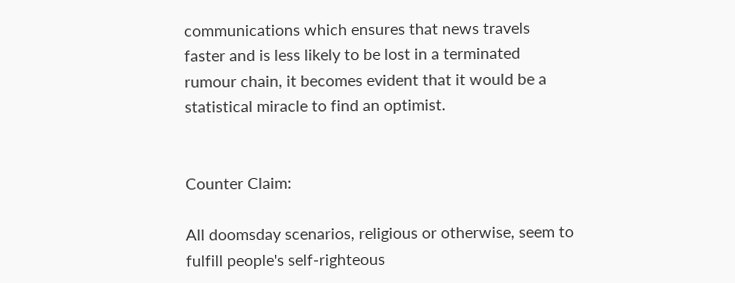communications which ensures that news travels faster and is less likely to be lost in a terminated rumour chain, it becomes evident that it would be a statistical miracle to find an optimist.


Counter Claim:

All doomsday scenarios, religious or otherwise, seem to fulfill people's self-righteous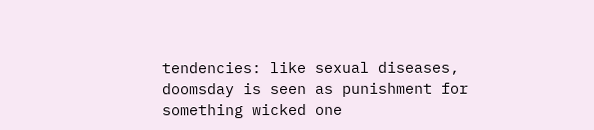tendencies: like sexual diseases, doomsday is seen as punishment for something wicked one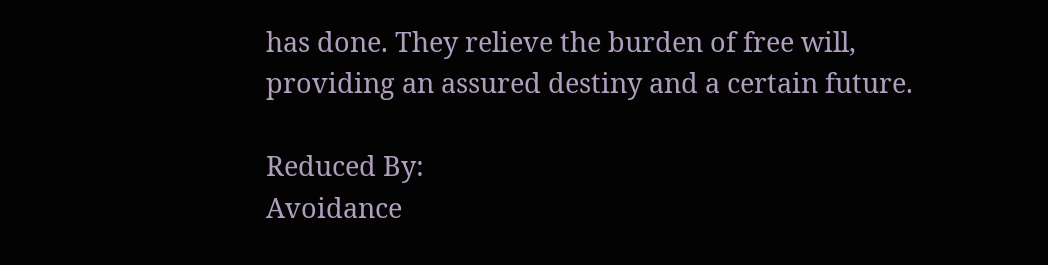has done. They relieve the burden of free will, providing an assured destiny and a certain future.

Reduced By:
Avoidance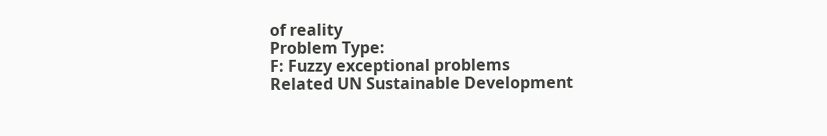of reality
Problem Type:
F: Fuzzy exceptional problems
Related UN Sustainable Development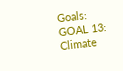Goals:
GOAL 13: Climate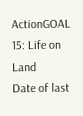ActionGOAL 15: Life on Land
Date of last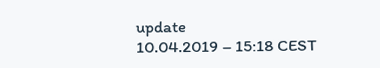update
10.04.2019 – 15:18 CEST